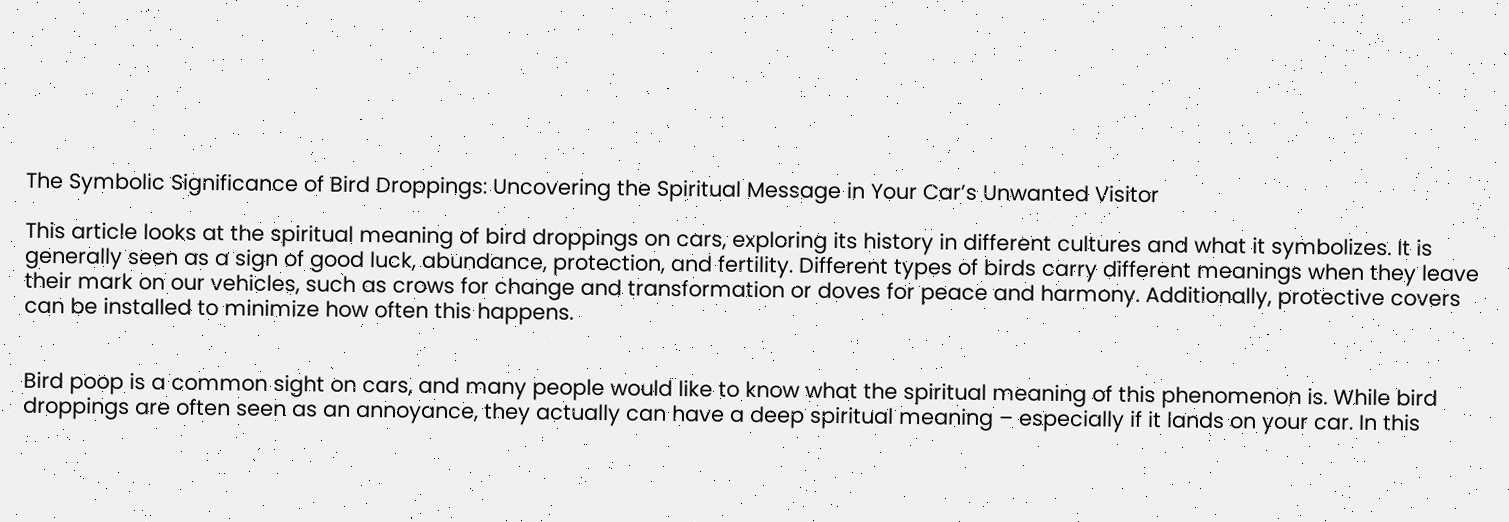The Symbolic Significance of Bird Droppings: Uncovering the Spiritual Message in Your Car’s Unwanted Visitor

This article looks at the spiritual meaning of bird droppings on cars, exploring its history in different cultures and what it symbolizes. It is generally seen as a sign of good luck, abundance, protection, and fertility. Different types of birds carry different meanings when they leave their mark on our vehicles, such as crows for change and transformation or doves for peace and harmony. Additionally, protective covers can be installed to minimize how often this happens.


Bird poop is a common sight on cars, and many people would like to know what the spiritual meaning of this phenomenon is. While bird droppings are often seen as an annoyance, they actually can have a deep spiritual meaning – especially if it lands on your car. In this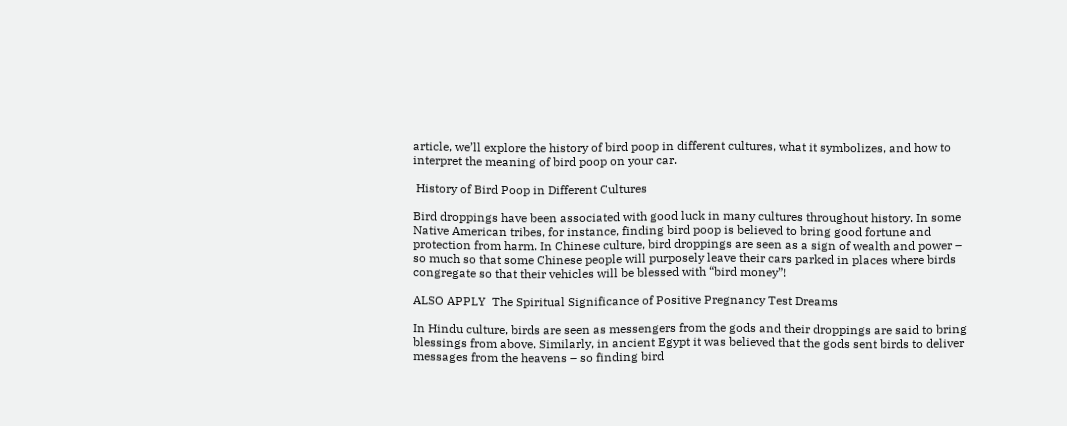article, we’ll explore the history of bird poop in different cultures, what it symbolizes, and how to interpret the meaning of bird poop on your car.

 History of Bird Poop in Different Cultures

Bird droppings have been associated with good luck in many cultures throughout history. In some Native American tribes, for instance, finding bird poop is believed to bring good fortune and protection from harm. In Chinese culture, bird droppings are seen as a sign of wealth and power – so much so that some Chinese people will purposely leave their cars parked in places where birds congregate so that their vehicles will be blessed with “bird money”!

ALSO APPLY  The Spiritual Significance of Positive Pregnancy Test Dreams

In Hindu culture, birds are seen as messengers from the gods and their droppings are said to bring blessings from above. Similarly, in ancient Egypt it was believed that the gods sent birds to deliver messages from the heavens – so finding bird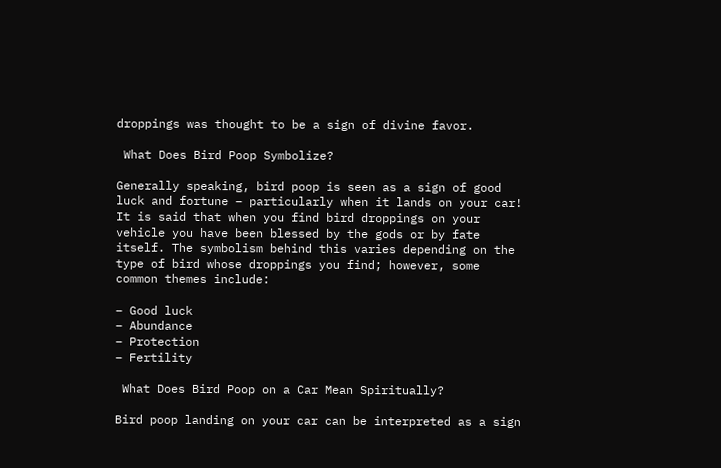droppings was thought to be a sign of divine favor.

 What Does Bird Poop Symbolize?

Generally speaking, bird poop is seen as a sign of good luck and fortune – particularly when it lands on your car! It is said that when you find bird droppings on your vehicle you have been blessed by the gods or by fate itself. The symbolism behind this varies depending on the type of bird whose droppings you find; however, some common themes include:

– Good luck
– Abundance
– Protection
– Fertility

 What Does Bird Poop on a Car Mean Spiritually?

Bird poop landing on your car can be interpreted as a sign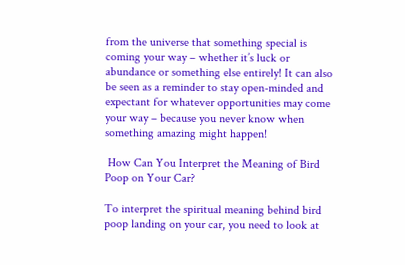from the universe that something special is coming your way – whether it’s luck or abundance or something else entirely! It can also be seen as a reminder to stay open-minded and expectant for whatever opportunities may come your way – because you never know when something amazing might happen!

 How Can You Interpret the Meaning of Bird Poop on Your Car?

To interpret the spiritual meaning behind bird poop landing on your car, you need to look at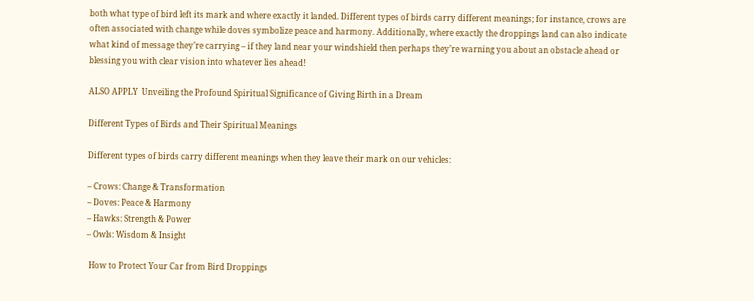both what type of bird left its mark and where exactly it landed. Different types of birds carry different meanings; for instance, crows are often associated with change while doves symbolize peace and harmony. Additionally, where exactly the droppings land can also indicate what kind of message they’re carrying – if they land near your windshield then perhaps they’re warning you about an obstacle ahead or blessing you with clear vision into whatever lies ahead!

ALSO APPLY  Unveiling the Profound Spiritual Significance of Giving Birth in a Dream

Different Types of Birds and Their Spiritual Meanings

Different types of birds carry different meanings when they leave their mark on our vehicles:

– Crows: Change & Transformation
– Doves: Peace & Harmony
– Hawks: Strength & Power
– Owls: Wisdom & Insight

 How to Protect Your Car from Bird Droppings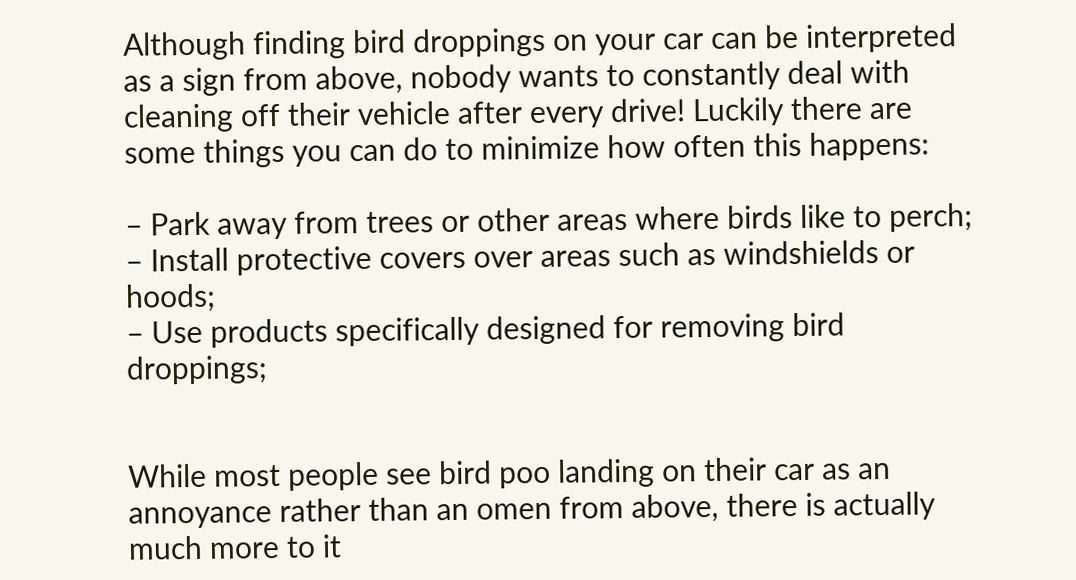Although finding bird droppings on your car can be interpreted as a sign from above, nobody wants to constantly deal with cleaning off their vehicle after every drive! Luckily there are some things you can do to minimize how often this happens:

– Park away from trees or other areas where birds like to perch;
– Install protective covers over areas such as windshields or hoods;
– Use products specifically designed for removing bird droppings;


While most people see bird poo landing on their car as an annoyance rather than an omen from above, there is actually much more to it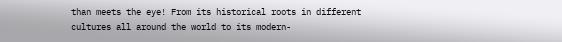than meets the eye! From its historical roots in different cultures all around the world to its modern-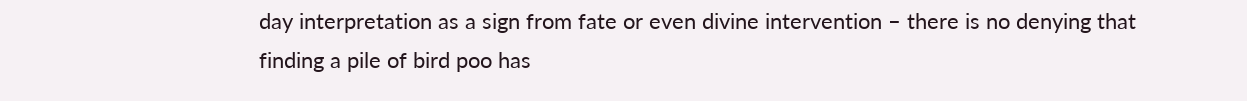day interpretation as a sign from fate or even divine intervention – there is no denying that finding a pile of bird poo has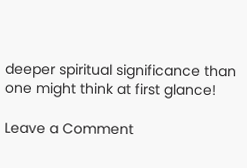deeper spiritual significance than one might think at first glance!

Leave a Comment